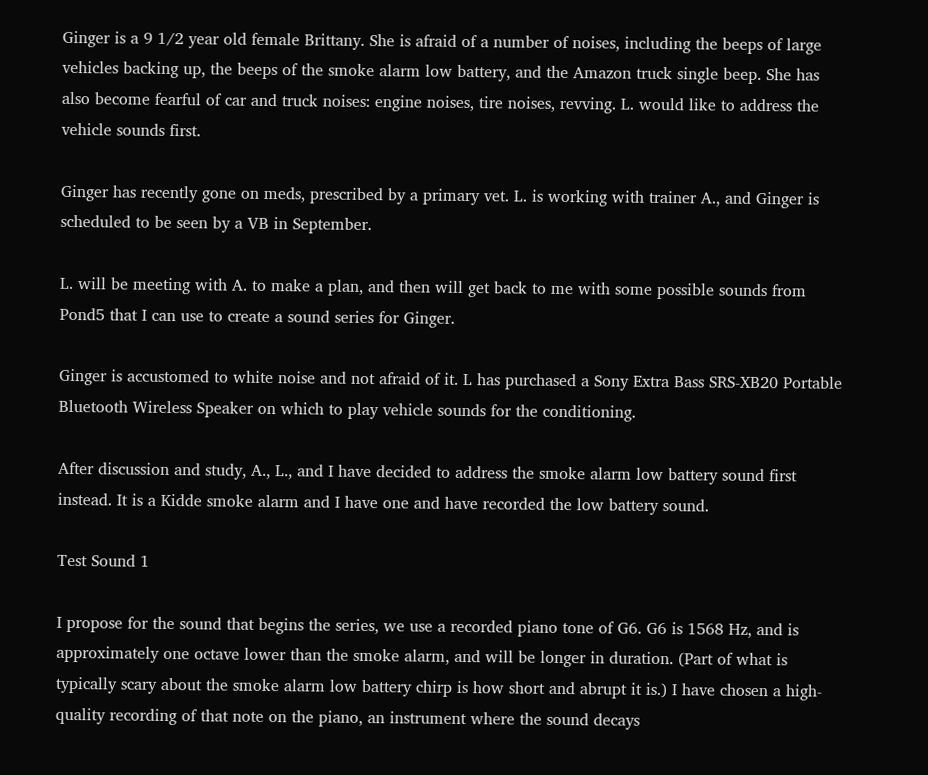Ginger is a 9 1/2 year old female Brittany. She is afraid of a number of noises, including the beeps of large vehicles backing up, the beeps of the smoke alarm low battery, and the Amazon truck single beep. She has also become fearful of car and truck noises: engine noises, tire noises, revving. L. would like to address the vehicle sounds first.

Ginger has recently gone on meds, prescribed by a primary vet. L. is working with trainer A., and Ginger is scheduled to be seen by a VB in September.

L. will be meeting with A. to make a plan, and then will get back to me with some possible sounds from Pond5 that I can use to create a sound series for Ginger.

Ginger is accustomed to white noise and not afraid of it. L has purchased a Sony Extra Bass SRS-XB20 Portable Bluetooth Wireless Speaker on which to play vehicle sounds for the conditioning.

After discussion and study, A., L., and I have decided to address the smoke alarm low battery sound first instead. It is a Kidde smoke alarm and I have one and have recorded the low battery sound.

Test Sound 1

I propose for the sound that begins the series, we use a recorded piano tone of G6. G6 is 1568 Hz, and is approximately one octave lower than the smoke alarm, and will be longer in duration. (Part of what is typically scary about the smoke alarm low battery chirp is how short and abrupt it is.) I have chosen a high-quality recording of that note on the piano, an instrument where the sound decays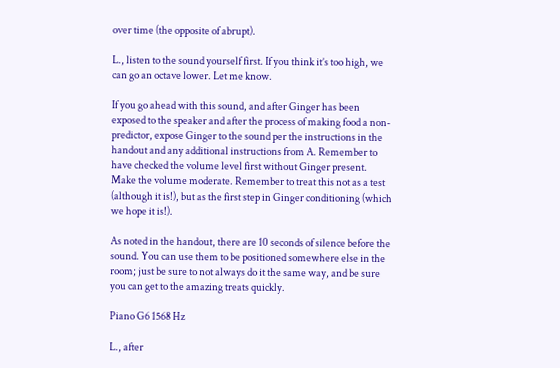over time (the opposite of abrupt).

L., listen to the sound yourself first. If you think it’s too high, we can go an octave lower. Let me know.

If you go ahead with this sound, and after Ginger has been exposed to the speaker and after the process of making food a non-predictor, expose Ginger to the sound per the instructions in the handout and any additional instructions from A. Remember to have checked the volume level first without Ginger present. Make the volume moderate. Remember to treat this not as a test (although it is!), but as the first step in Ginger conditioning (which we hope it is!).

As noted in the handout, there are 10 seconds of silence before the sound. You can use them to be positioned somewhere else in the room; just be sure to not always do it the same way, and be sure you can get to the amazing treats quickly.

Piano G6 1568 Hz

L., after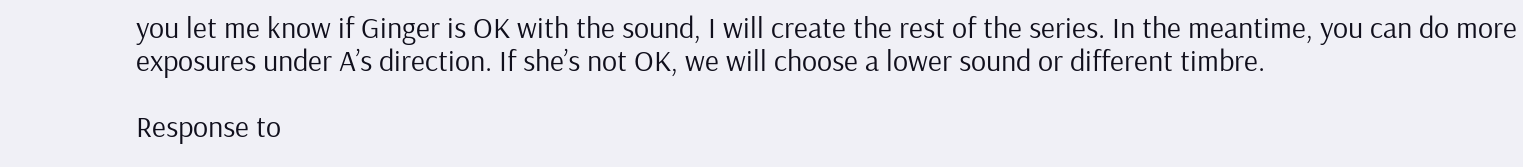you let me know if Ginger is OK with the sound, I will create the rest of the series. In the meantime, you can do more exposures under A’s direction. If she’s not OK, we will choose a lower sound or different timbre.

Response to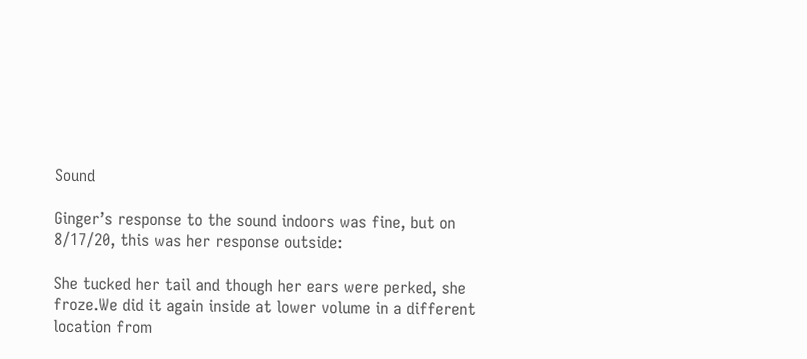Sound

Ginger’s response to the sound indoors was fine, but on 8/17/20, this was her response outside:

She tucked her tail and though her ears were perked, she froze.We did it again inside at lower volume in a different location from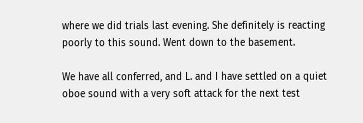where we did trials last evening. She definitely is reacting poorly to this sound. Went down to the basement.

We have all conferred, and L. and I have settled on a quiet oboe sound with a very soft attack for the next test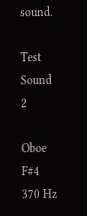sound.

Test Sound 2

Oboe F#4 370 Hz